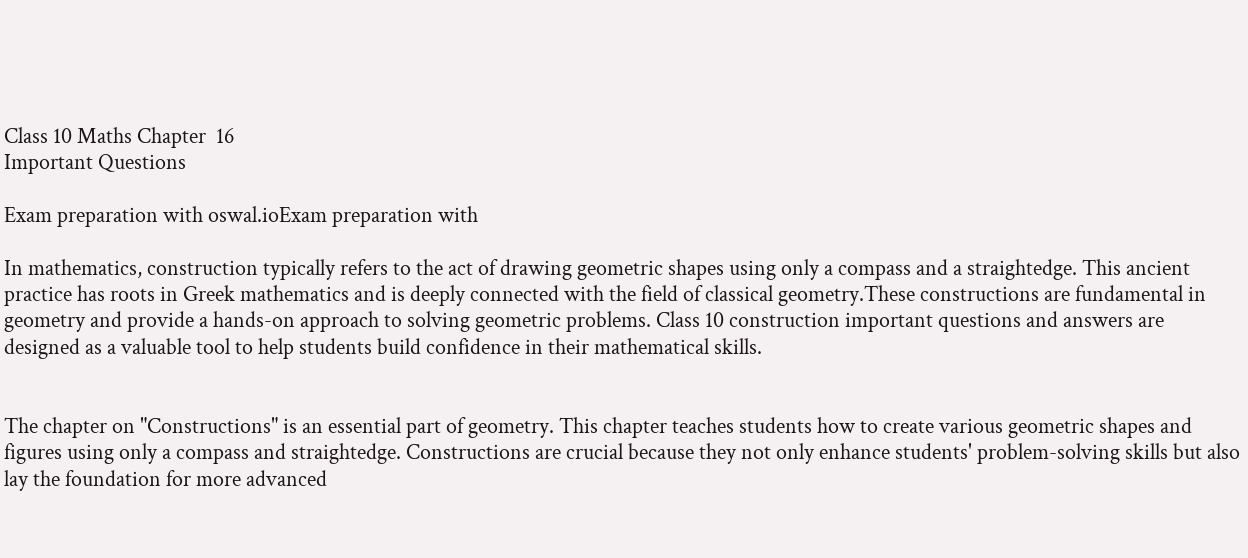Class 10 Maths Chapter  16
Important Questions

Exam preparation with oswal.ioExam preparation with

In mathematics, construction typically refers to the act of drawing geometric shapes using only a compass and a straightedge. This ancient practice has roots in Greek mathematics and is deeply connected with the field of classical geometry.These constructions are fundamental in geometry and provide a hands-on approach to solving geometric problems. Class 10 construction important questions and answers are designed as a valuable tool to help students build confidence in their mathematical skills.


The chapter on "Constructions" is an essential part of geometry. This chapter teaches students how to create various geometric shapes and figures using only a compass and straightedge. Constructions are crucial because they not only enhance students' problem-solving skills but also lay the foundation for more advanced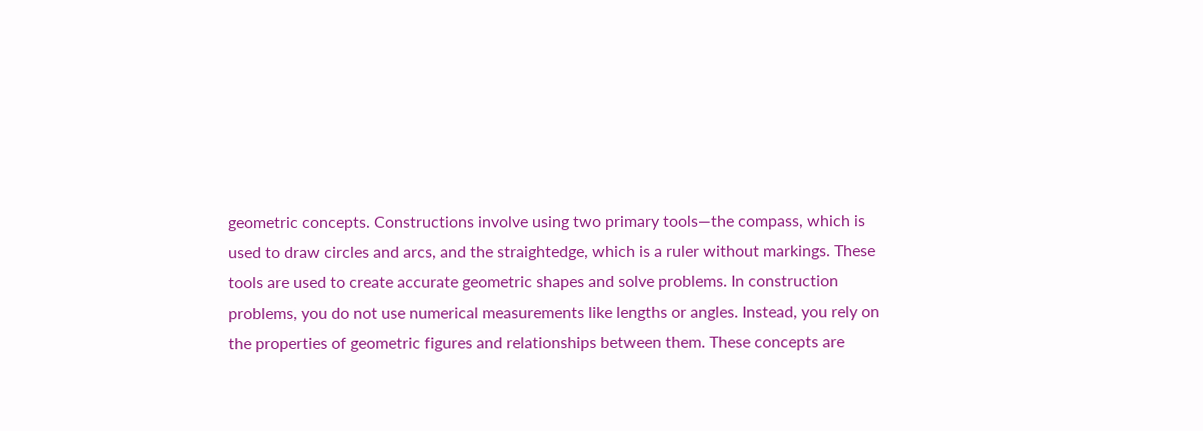geometric concepts. Constructions involve using two primary tools—the compass, which is used to draw circles and arcs, and the straightedge, which is a ruler without markings. These tools are used to create accurate geometric shapes and solve problems. In construction problems, you do not use numerical measurements like lengths or angles. Instead, you rely on the properties of geometric figures and relationships between them. These concepts are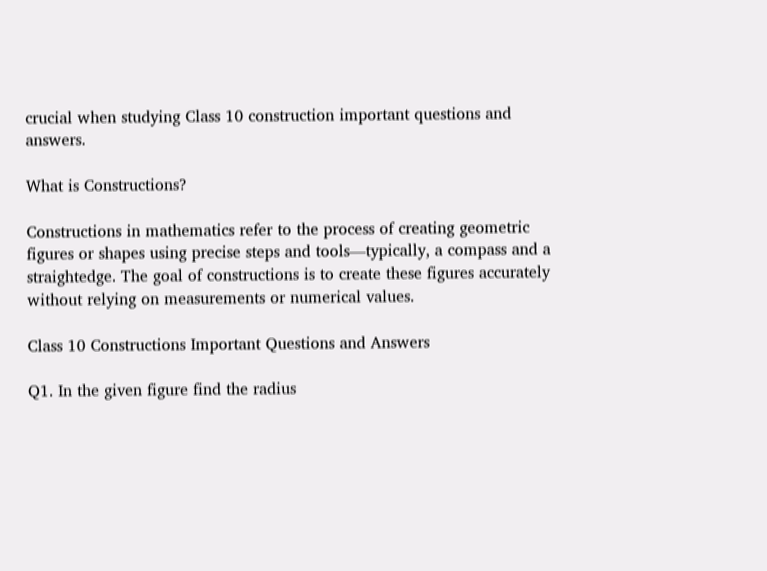crucial when studying Class 10 construction important questions and answers.

What is Constructions?

Constructions in mathematics refer to the process of creating geometric figures or shapes using precise steps and tools—typically, a compass and a straightedge. The goal of constructions is to create these figures accurately without relying on measurements or numerical values.

Class 10 Constructions Important Questions and Answers

Q1. In the given figure find the radius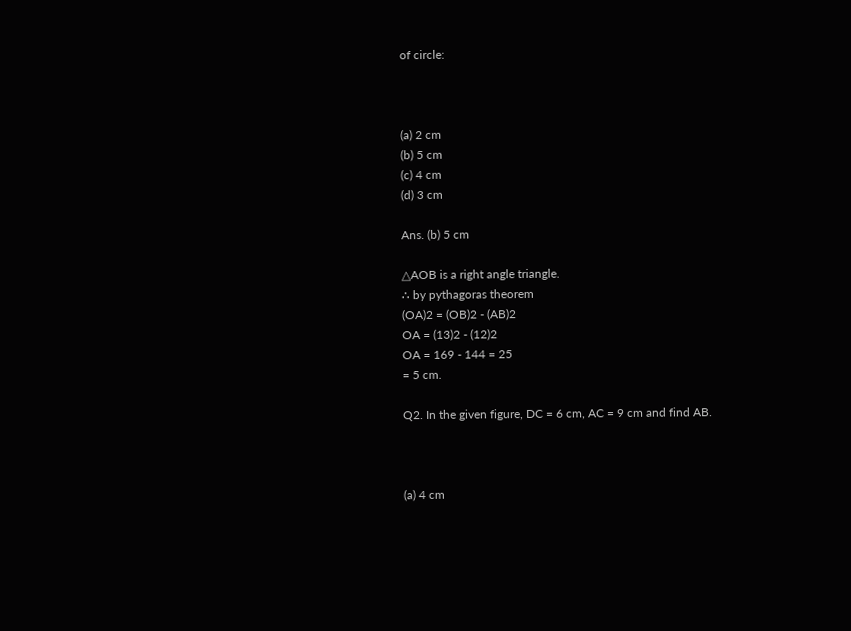of circle:



(a) 2 cm
(b) 5 cm
(c) 4 cm
(d) 3 cm

Ans. (b) 5 cm

△AOB is a right angle triangle.
∴ by pythagoras theorem
(OA)2 = (OB)2 - (AB)2
OA = (13)2 - (12)2
OA = 169 - 144 = 25
= 5 cm.

Q2. In the given figure, DC = 6 cm, AC = 9 cm and find AB.



(a) 4 cm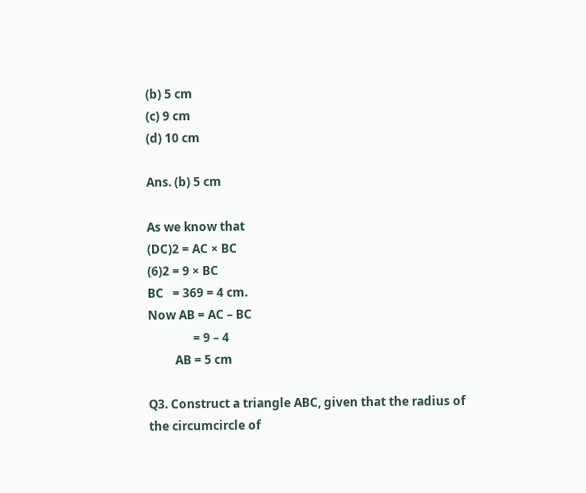(b) 5 cm
(c) 9 cm
(d) 10 cm

Ans. (b) 5 cm

As we know that
(DC)2 = AC × BC
(6)2 = 9 × BC
BC   = 369 = 4 cm.
Now AB = AC – BC
               = 9 – 4
         AB = 5 cm

Q3. Construct a triangle ABC, given that the radius of the circumcircle of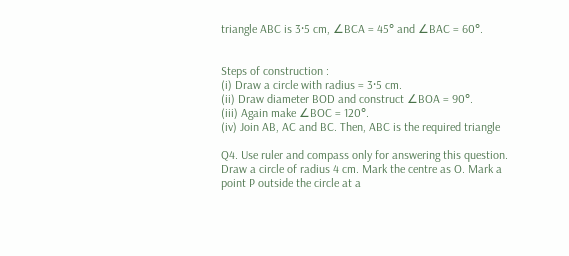triangle ABC is 3·5 cm, ∠BCA = 45° and ∠BAC = 60°.


Steps of construction :
(i) Draw a circle with radius = 3·5 cm.
(ii) Draw diameter BOD and construct ∠BOA = 90°.
(iii) Again make ∠BOC = 120°.
(iv) Join AB, AC and BC. Then, ABC is the required triangle

Q4. Use ruler and compass only for answering this question.
Draw a circle of radius 4 cm. Mark the centre as O. Mark a point P outside the circle at a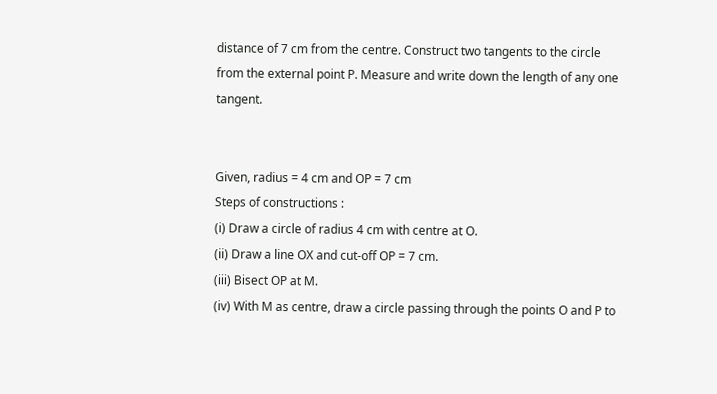distance of 7 cm from the centre. Construct two tangents to the circle from the external point P. Measure and write down the length of any one tangent.


Given, radius = 4 cm and OP = 7 cm
Steps of constructions :
(i) Draw a circle of radius 4 cm with centre at O.
(ii) Draw a line OX and cut-off OP = 7 cm.
(iii) Bisect OP at M.
(iv) With M as centre, draw a circle passing through the points O and P to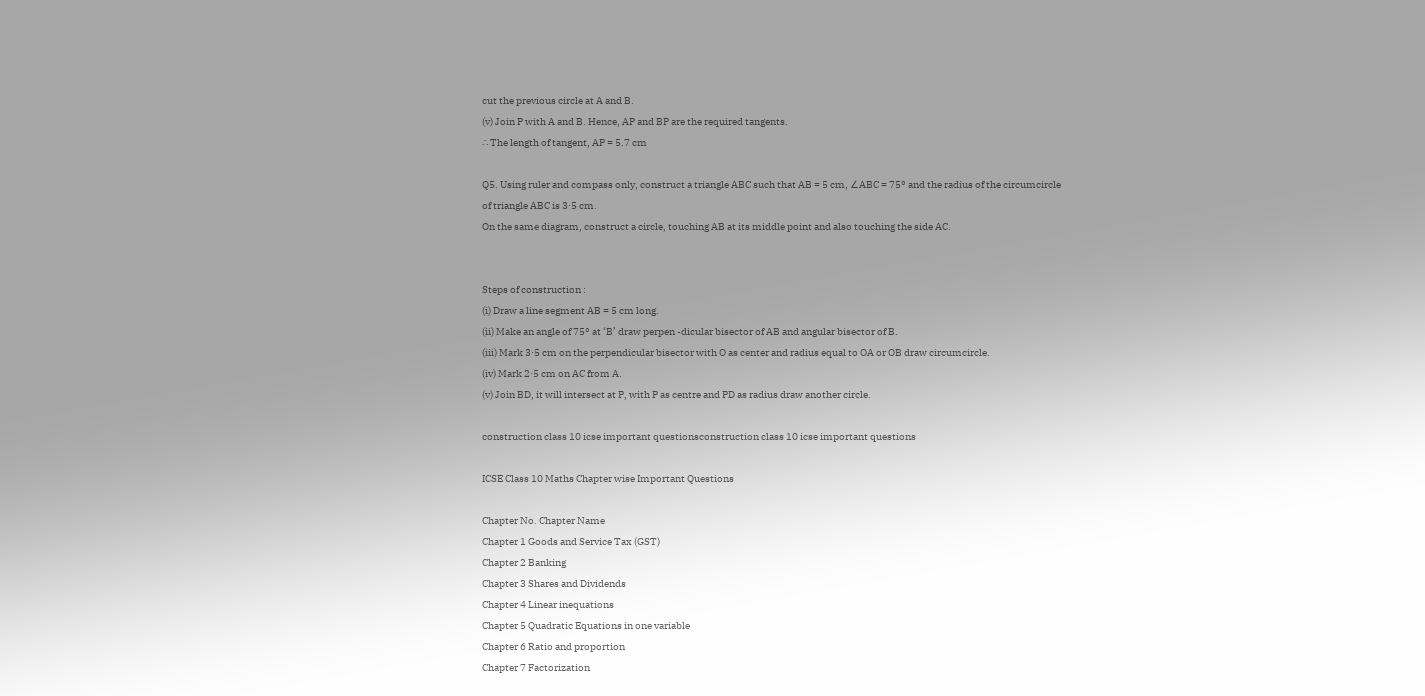cut the previous circle at A and B.
(v) Join P with A and B. Hence, AP and BP are the required tangents.
∴ The length of tangent, AP = 5.7 cm

Q5. Using ruler and compass only, construct a triangle ABC such that AB = 5 cm, ∠ABC = 75° and the radius of the circumcircle of triangle ABC is 3·5 cm.
On the same diagram, construct a circle, touching AB at its middle point and also touching the side AC.


Steps of construction :
(i) Draw a line segment AB = 5 cm long.
(ii) Make an angle of 75° at ‘B’ draw perpen -dicular bisector of AB and angular bisector of B.
(iii) Mark 3·5 cm on the perpendicular bisector with O as center and radius equal to OA or OB draw circumcircle.
(iv) Mark 2·5 cm on AC from A.
(v) Join BD, it will intersect at P, with P as centre and PD as radius draw another circle.

construction class 10 icse important questionsconstruction class 10 icse important questions

ICSE Class 10 Maths Chapter wise Important Questions

Chapter No. Chapter Name
Chapter 1 Goods and Service Tax (GST)
Chapter 2 Banking
Chapter 3 Shares and Dividends
Chapter 4 Linear inequations
Chapter 5 Quadratic Equations in one variable
Chapter 6 Ratio and proportion
Chapter 7 Factorization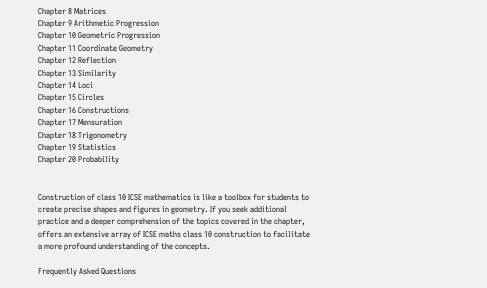Chapter 8 Matrices
Chapter 9 Arithmetic Progression
Chapter 10 Geometric Progression
Chapter 11 Coordinate Geometry
Chapter 12 Reflection
Chapter 13 Similarity
Chapter 14 Loci
Chapter 15 Circles
Chapter 16 Constructions
Chapter 17 Mensuration
Chapter 18 Trigonometry
Chapter 19 Statistics
Chapter 20 Probability


Construction of class 10 ICSE mathematics is like a toolbox for students to create precise shapes and figures in geometry. If you seek additional practice and a deeper comprehension of the topics covered in the chapter, offers an extensive array of ICSE maths class 10 construction to facilitate a more profound understanding of the concepts.

Frequently Asked Questions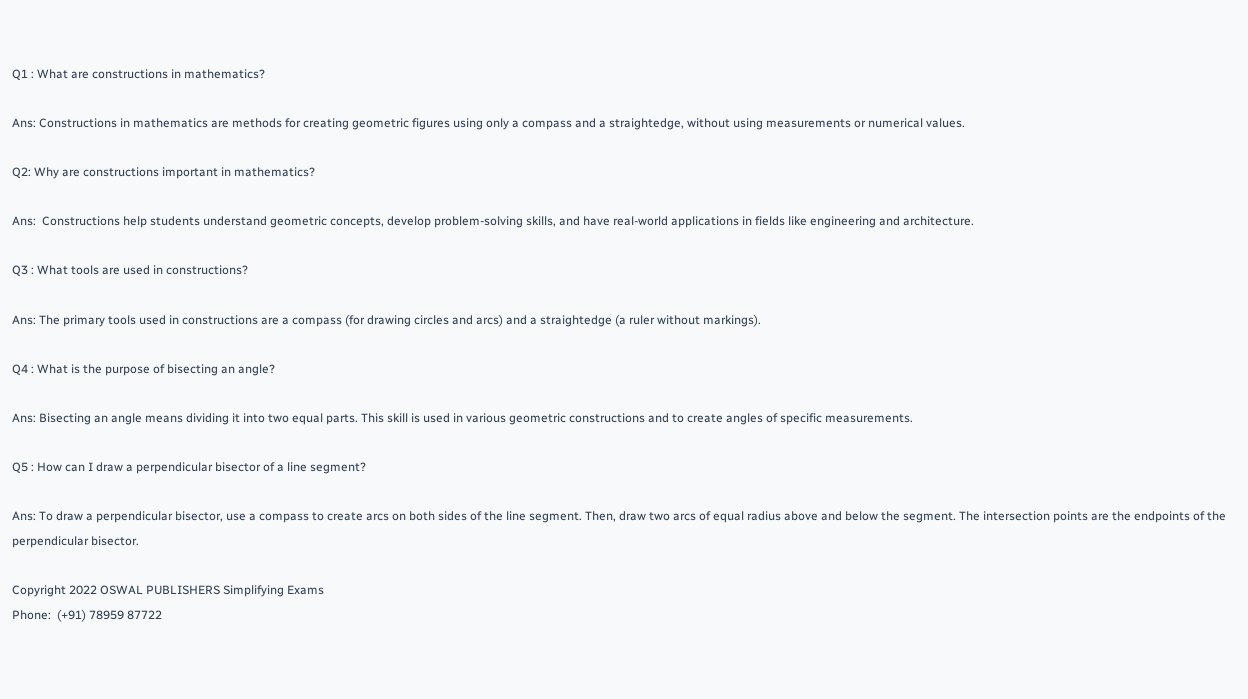Q1 : What are constructions in mathematics?

Ans: Constructions in mathematics are methods for creating geometric figures using only a compass and a straightedge, without using measurements or numerical values.

Q2: Why are constructions important in mathematics?

Ans:  Constructions help students understand geometric concepts, develop problem-solving skills, and have real-world applications in fields like engineering and architecture.

Q3 : What tools are used in constructions?

Ans: The primary tools used in constructions are a compass (for drawing circles and arcs) and a straightedge (a ruler without markings).

Q4 : What is the purpose of bisecting an angle?

Ans: Bisecting an angle means dividing it into two equal parts. This skill is used in various geometric constructions and to create angles of specific measurements.

Q5 : How can I draw a perpendicular bisector of a line segment?

Ans: To draw a perpendicular bisector, use a compass to create arcs on both sides of the line segment. Then, draw two arcs of equal radius above and below the segment. The intersection points are the endpoints of the perpendicular bisector.

Copyright 2022 OSWAL PUBLISHERS Simplifying Exams
Phone:  (+91) 78959 87722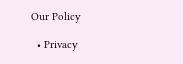Our Policy

  • Privacy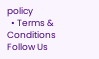policy
  • Terms & Conditions
Follow Us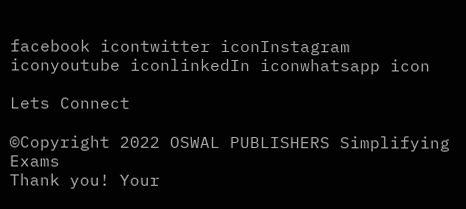facebook icontwitter iconInstagram iconyoutube iconlinkedIn iconwhatsapp icon

Lets Connect

©Copyright 2022 OSWAL PUBLISHERS Simplifying Exams
Thank you! Your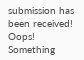submission has been received!
Oops! Something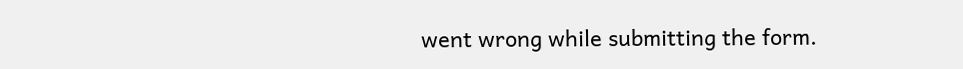went wrong while submitting the form.